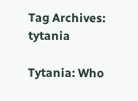Tag Archives: tytania

Tytania: Who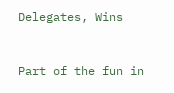Delegates, Wins


Part of the fun in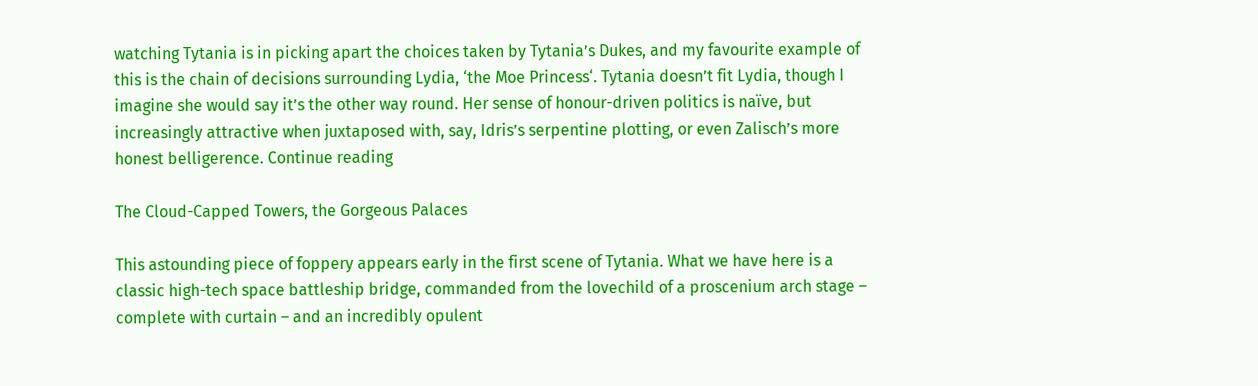watching Tytania is in picking apart the choices taken by Tytania’s Dukes, and my favourite example of this is the chain of decisions surrounding Lydia, ‘the Moe Princess‘. Tytania doesn’t fit Lydia, though I imagine she would say it’s the other way round. Her sense of honour-driven politics is naïve, but increasingly attractive when juxtaposed with, say, Idris’s serpentine plotting, or even Zalisch’s more honest belligerence. Continue reading

The Cloud-Capped Towers, the Gorgeous Palaces

This astounding piece of foppery appears early in the first scene of Tytania. What we have here is a classic high-tech space battleship bridge, commanded from the lovechild of a proscenium arch stage – complete with curtain – and an incredibly opulent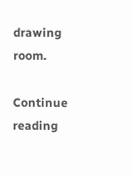drawing room.

Continue reading